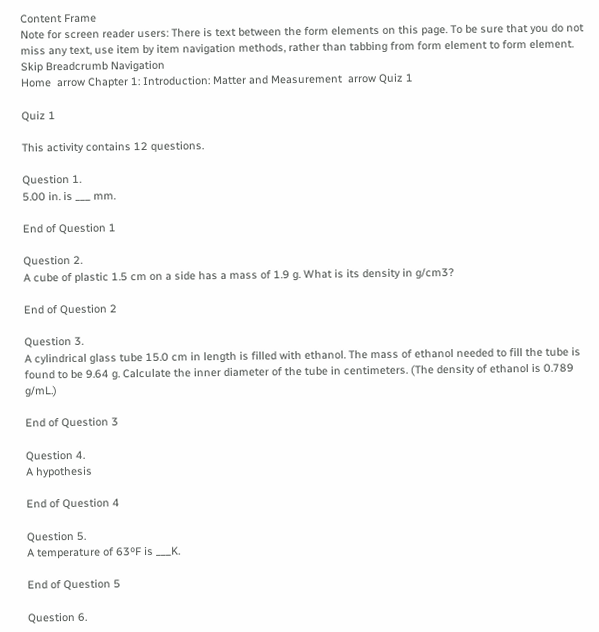Content Frame
Note for screen reader users: There is text between the form elements on this page. To be sure that you do not miss any text, use item by item navigation methods, rather than tabbing from form element to form element.
Skip Breadcrumb Navigation
Home  arrow Chapter 1: Introduction: Matter and Measurement  arrow Quiz 1

Quiz 1

This activity contains 12 questions.

Question 1.
5.00 in. is ___ mm.

End of Question 1

Question 2.
A cube of plastic 1.5 cm on a side has a mass of 1.9 g. What is its density in g/cm3?

End of Question 2

Question 3.
A cylindrical glass tube 15.0 cm in length is filled with ethanol. The mass of ethanol needed to fill the tube is found to be 9.64 g. Calculate the inner diameter of the tube in centimeters. (The density of ethanol is 0.789 g/mL.)

End of Question 3

Question 4.
A hypothesis

End of Question 4

Question 5.
A temperature of 63ºF is ___K.

End of Question 5

Question 6.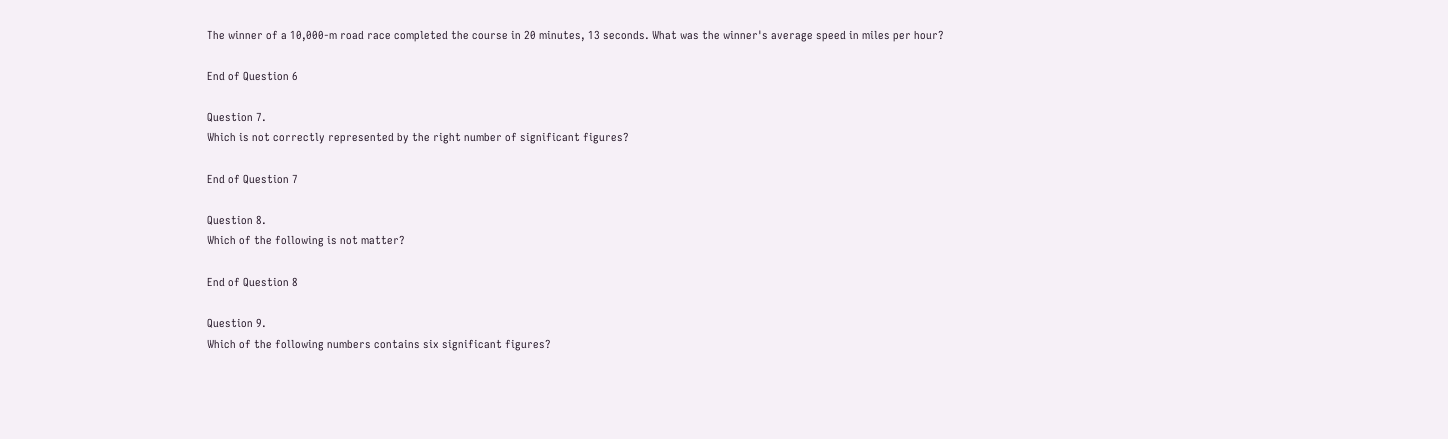The winner of a 10,000-m road race completed the course in 20 minutes, 13 seconds. What was the winner's average speed in miles per hour?

End of Question 6

Question 7.
Which is not correctly represented by the right number of significant figures?

End of Question 7

Question 8.
Which of the following is not matter?

End of Question 8

Question 9.
Which of the following numbers contains six significant figures?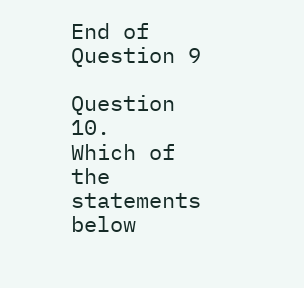End of Question 9

Question 10.
Which of the statements below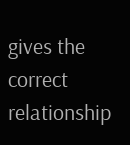gives the correct relationship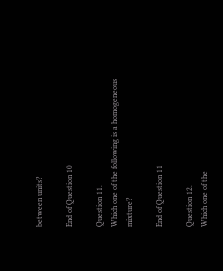between units?

End of Question 10

Question 11.
Which one of the following is a homogeneous mixture?

End of Question 11

Question 12.
Which one of the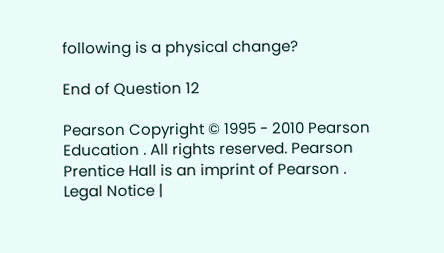following is a physical change?

End of Question 12

Pearson Copyright © 1995 - 2010 Pearson Education . All rights reserved. Pearson Prentice Hall is an imprint of Pearson .
Legal Notice |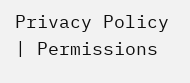Privacy Policy | Permissions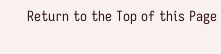Return to the Top of this Page